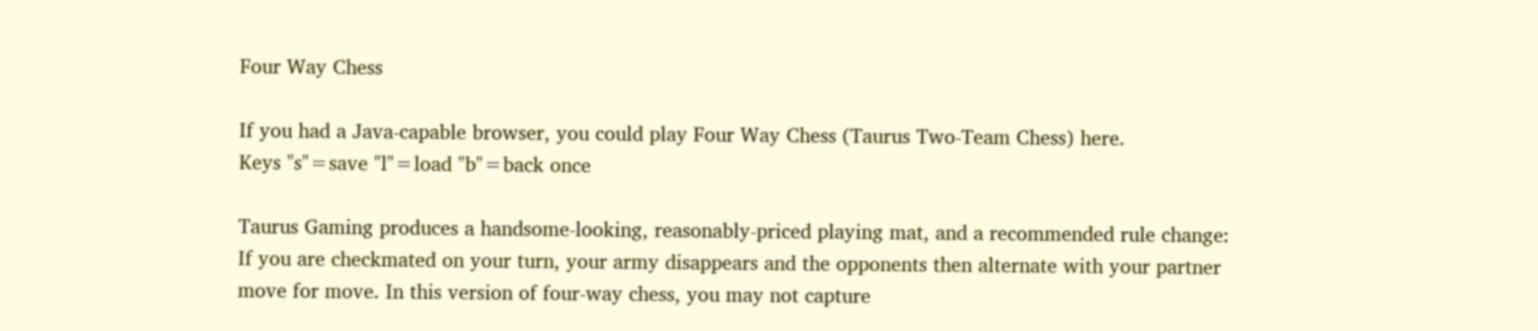Four Way Chess

If you had a Java-capable browser, you could play Four Way Chess (Taurus Two-Team Chess) here.
Keys "s"=save "l"=load "b"=back once

Taurus Gaming produces a handsome-looking, reasonably-priced playing mat, and a recommended rule change: If you are checkmated on your turn, your army disappears and the opponents then alternate with your partner move for move. In this version of four-way chess, you may not capture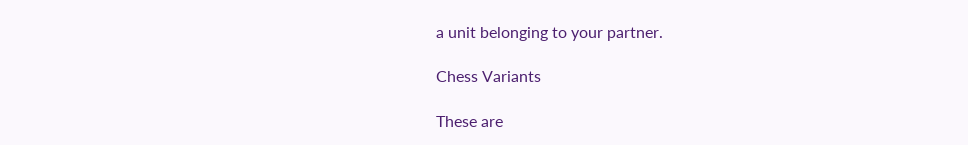a unit belonging to your partner.

Chess Variants

These are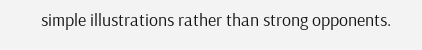simple illustrations rather than strong opponents.